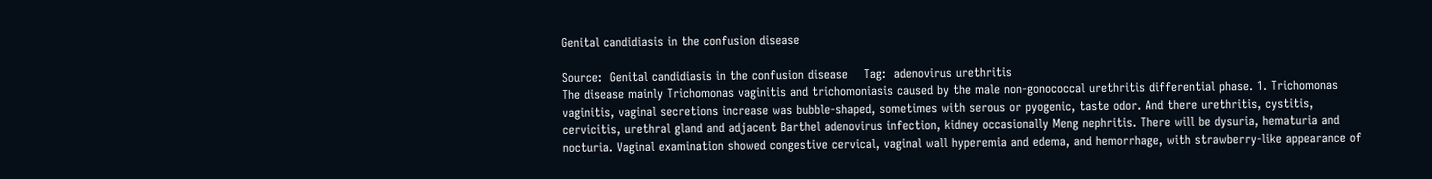Genital candidiasis in the confusion disease

Source:  Genital candidiasis in the confusion disease    Tag:  adenovirus urethritis
The disease mainly Trichomonas vaginitis and trichomoniasis caused by the male non-gonococcal urethritis differential phase. 1. Trichomonas vaginitis, vaginal secretions increase was bubble-shaped, sometimes with serous or pyogenic, taste odor. And there urethritis, cystitis, cervicitis, urethral gland and adjacent Barthel adenovirus infection, kidney occasionally Meng nephritis. There will be dysuria, hematuria and nocturia. Vaginal examination showed congestive cervical, vaginal wall hyperemia and edema, and hemorrhage, with strawberry-like appearance of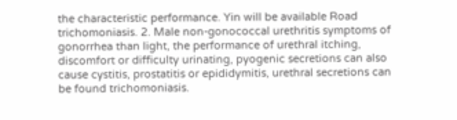the characteristic performance. Yin will be available Road trichomoniasis. 2. Male non-gonococcal urethritis symptoms of gonorrhea than light, the performance of urethral itching, discomfort or difficulty urinating, pyogenic secretions can also cause cystitis, prostatitis or epididymitis, urethral secretions can be found trichomoniasis.